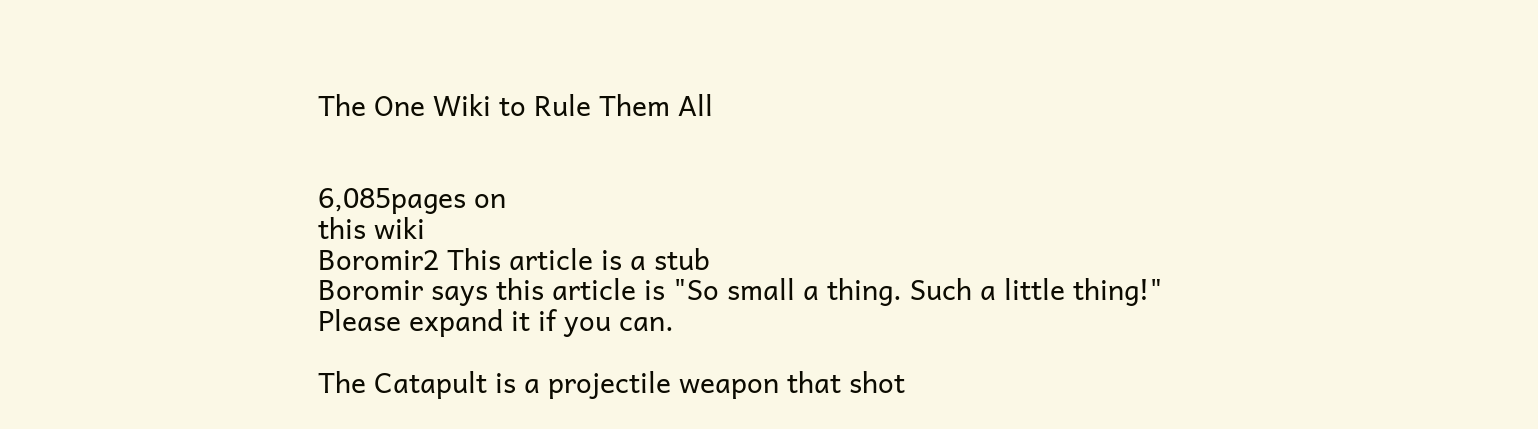The One Wiki to Rule Them All


6,085pages on
this wiki
Boromir2 This article is a stub
Boromir says this article is "So small a thing. Such a little thing!"    Please expand it if you can.

The Catapult is a projectile weapon that shot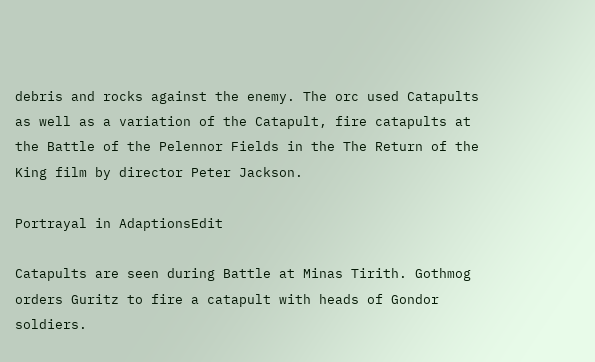debris and rocks against the enemy. The orc used Catapults as well as a variation of the Catapult, fire catapults at the Battle of the Pelennor Fields in the The Return of the King film by director Peter Jackson.

Portrayal in AdaptionsEdit

Catapults are seen during Battle at Minas Tirith. Gothmog orders Guritz to fire a catapult with heads of Gondor soldiers.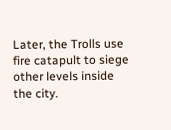Later, the Trolls use fire catapult to siege other levels inside the city.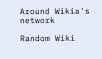Around Wikia's network

Random Wiki